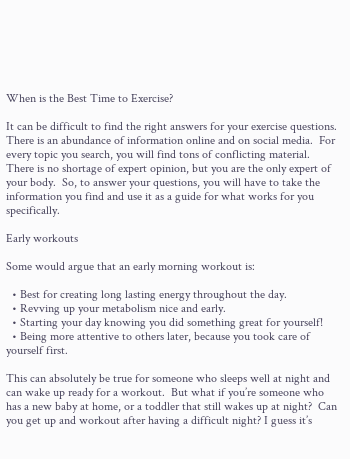When is the Best Time to Exercise?

It can be difficult to find the right answers for your exercise questions.  There is an abundance of information online and on social media.  For every topic you search, you will find tons of conflicting material.  There is no shortage of expert opinion, but you are the only expert of your body.  So, to answer your questions, you will have to take the information you find and use it as a guide for what works for you specifically.

Early workouts

Some would argue that an early morning workout is:

  • Best for creating long lasting energy throughout the day.
  • Revving up your metabolism nice and early.
  • Starting your day knowing you did something great for yourself!
  • Being more attentive to others later, because you took care of yourself first.

This can absolutely be true for someone who sleeps well at night and can wake up ready for a workout.  But what if you’re someone who has a new baby at home, or a toddler that still wakes up at night?  Can you get up and workout after having a difficult night? I guess it’s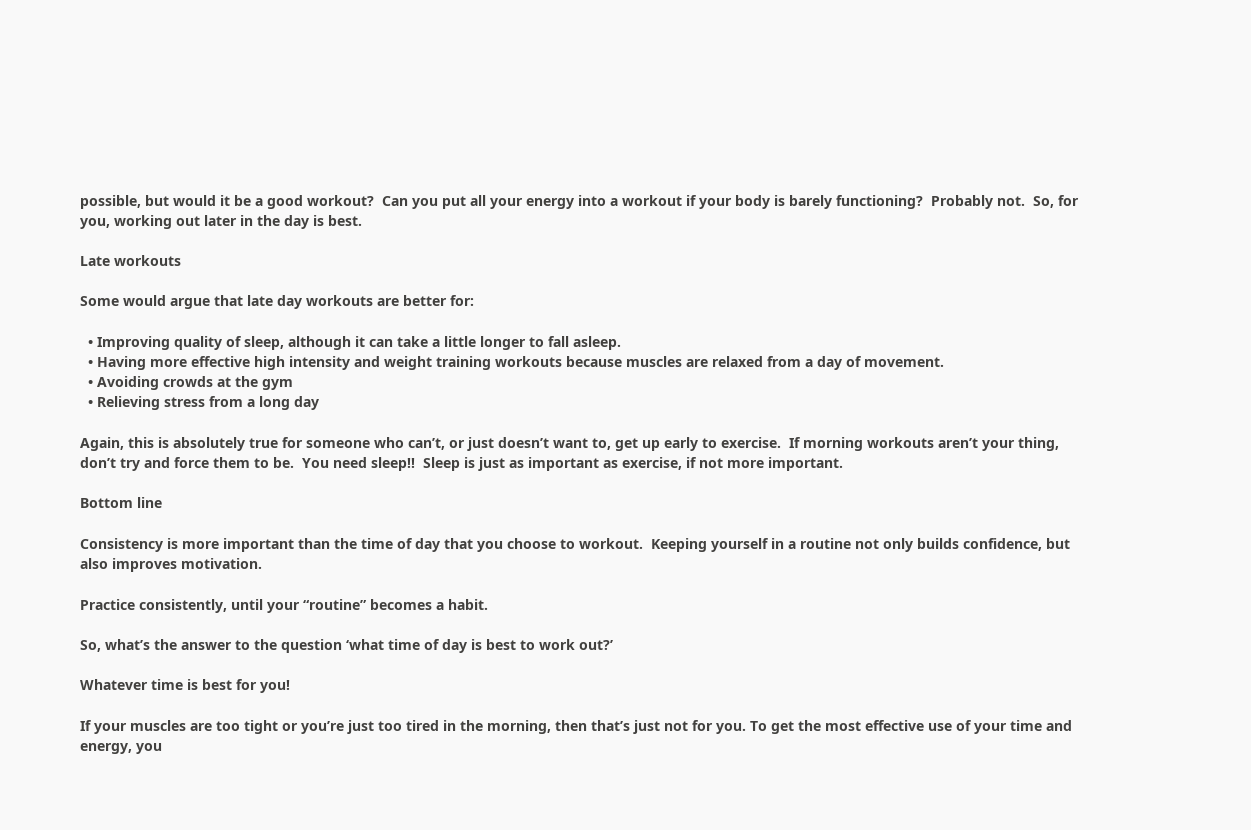possible, but would it be a good workout?  Can you put all your energy into a workout if your body is barely functioning?  Probably not.  So, for you, working out later in the day is best.

Late workouts

Some would argue that late day workouts are better for:

  • Improving quality of sleep, although it can take a little longer to fall asleep.
  • Having more effective high intensity and weight training workouts because muscles are relaxed from a day of movement.
  • Avoiding crowds at the gym
  • Relieving stress from a long day

Again, this is absolutely true for someone who can’t, or just doesn’t want to, get up early to exercise.  If morning workouts aren’t your thing, don’t try and force them to be.  You need sleep!!  Sleep is just as important as exercise, if not more important.

Bottom line

Consistency is more important than the time of day that you choose to workout.  Keeping yourself in a routine not only builds confidence, but also improves motivation.

Practice consistently, until your “routine” becomes a habit.

So, what’s the answer to the question ‘what time of day is best to work out?’

Whatever time is best for you!

If your muscles are too tight or you’re just too tired in the morning, then that’s just not for you. To get the most effective use of your time and energy, you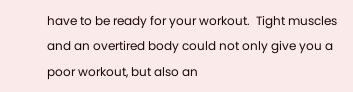have to be ready for your workout.  Tight muscles and an overtired body could not only give you a poor workout, but also an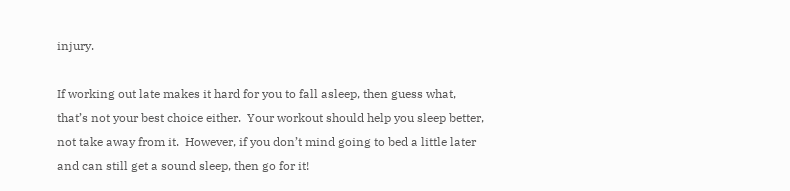injury.

If working out late makes it hard for you to fall asleep, then guess what, that’s not your best choice either.  Your workout should help you sleep better, not take away from it.  However, if you don’t mind going to bed a little later and can still get a sound sleep, then go for it!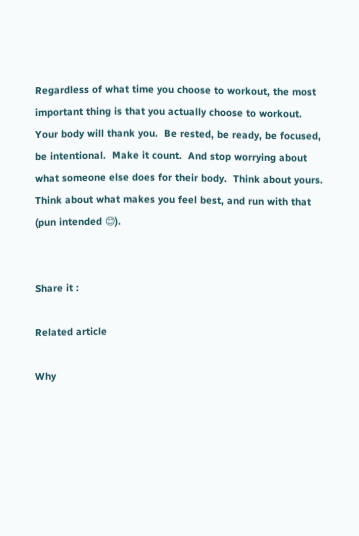Regardless of what time you choose to workout, the most important thing is that you actually choose to workout.  Your body will thank you.  Be rested, be ready, be focused, be intentional.  Make it count.  And stop worrying about what someone else does for their body.  Think about yours.  Think about what makes you feel best, and run with that (pun intended 😊).


Share it :

Related article

Why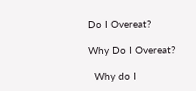Do I Overeat?

Why Do I Overeat?

  Why do I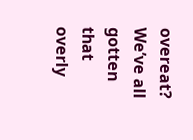overeat?    We’ve all gotten that overly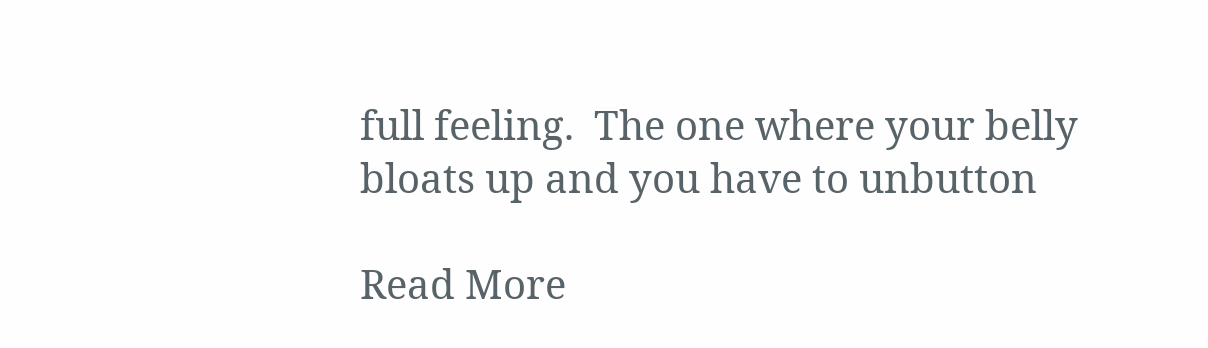full feeling.  The one where your belly bloats up and you have to unbutton

Read More